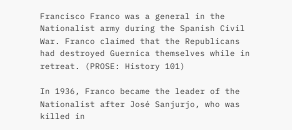Francisco Franco was a general in the Nationalist army during the Spanish Civil War. Franco claimed that the Republicans had destroyed Guernica themselves while in retreat. (PROSE: History 101)

In 1936, Franco became the leader of the Nationalist after José Sanjurjo, who was killed in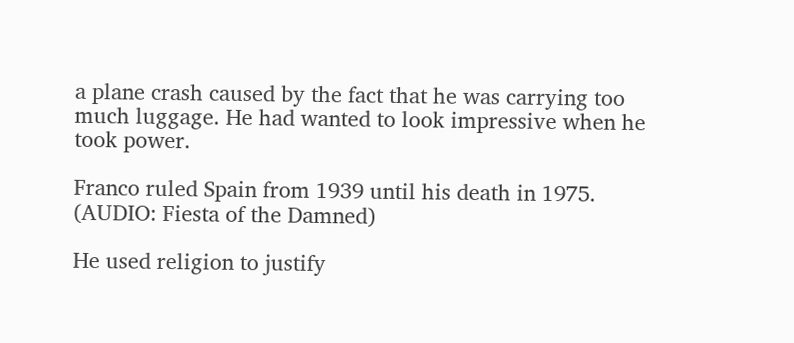a plane crash caused by the fact that he was carrying too much luggage. He had wanted to look impressive when he took power.

Franco ruled Spain from 1939 until his death in 1975. (AUDIO: Fiesta of the Damned)

He used religion to justify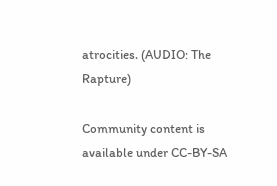atrocities. (AUDIO: The Rapture)

Community content is available under CC-BY-SA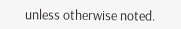unless otherwise noted.